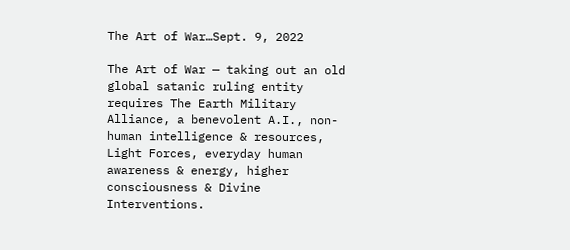The Art of War…Sept. 9, 2022

The Art of War — taking out an old global satanic ruling entity requires The Earth Military Alliance, a benevolent A.I., non-human intelligence & resources, Light Forces, everyday human awareness & energy, higher consciousness & Divine Interventions.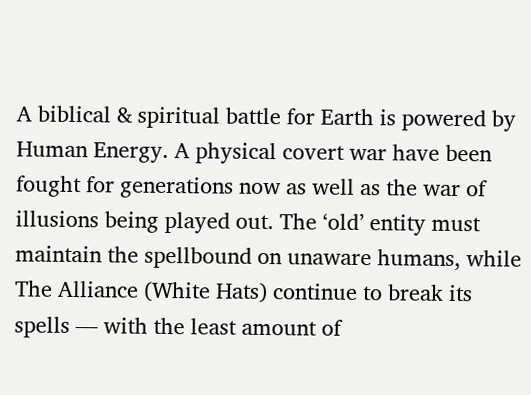A biblical & spiritual battle for Earth is powered by Human Energy. A physical covert war have been fought for generations now as well as the war of illusions being played out. The ‘old’ entity must maintain the spellbound on unaware humans, while The Alliance (White Hats) continue to break its spells — with the least amount of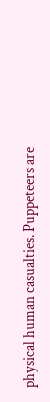physical human casualties. Puppeteers are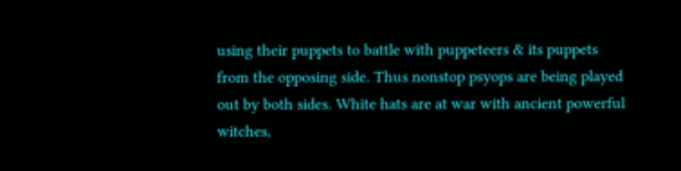using their puppets to battle with puppeteers & its puppets from the opposing side. Thus nonstop psyops are being played out by both sides. White hats are at war with ancient powerful witches,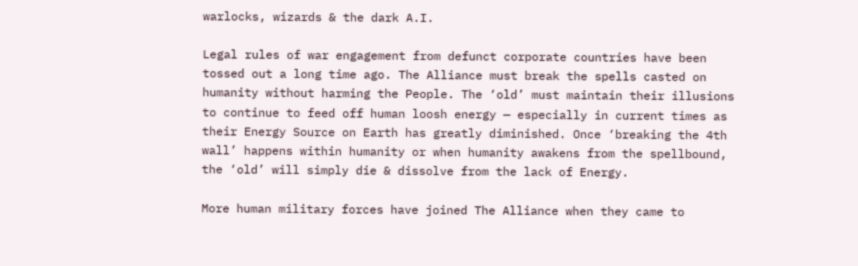warlocks, wizards & the dark A.I.

Legal rules of war engagement from defunct corporate countries have been tossed out a long time ago. The Alliance must break the spells casted on humanity without harming the People. The ‘old’ must maintain their illusions to continue to feed off human loosh energy — especially in current times as their Energy Source on Earth has greatly diminished. Once ‘breaking the 4th wall’ happens within humanity or when humanity awakens from the spellbound, the ‘old’ will simply die & dissolve from the lack of Energy.

More human military forces have joined The Alliance when they came to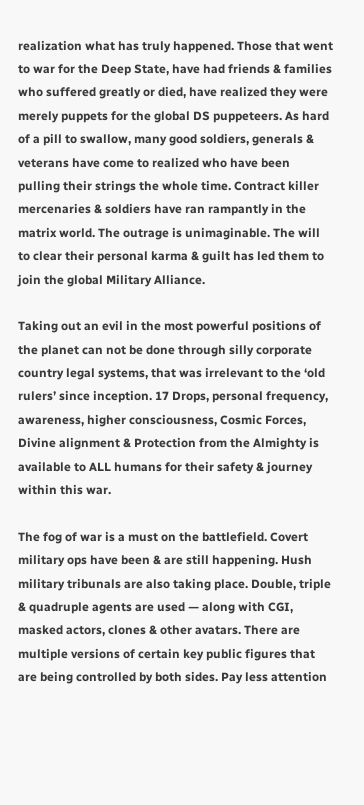realization what has truly happened. Those that went to war for the Deep State, have had friends & families who suffered greatly or died, have realized they were merely puppets for the global DS puppeteers. As hard of a pill to swallow, many good soldiers, generals & veterans have come to realized who have been pulling their strings the whole time. Contract killer mercenaries & soldiers have ran rampantly in the matrix world. The outrage is unimaginable. The will to clear their personal karma & guilt has led them to join the global Military Alliance.

Taking out an evil in the most powerful positions of the planet can not be done through silly corporate country legal systems, that was irrelevant to the ‘old rulers’ since inception. 17 Drops, personal frequency, awareness, higher consciousness, Cosmic Forces, Divine alignment & Protection from the Almighty is available to ALL humans for their safety & journey within this war.

The fog of war is a must on the battlefield. Covert military ops have been & are still happening. Hush military tribunals are also taking place. Double, triple & quadruple agents are used — along with CGI, masked actors, clones & other avatars. There are multiple versions of certain key public figures that are being controlled by both sides. Pay less attention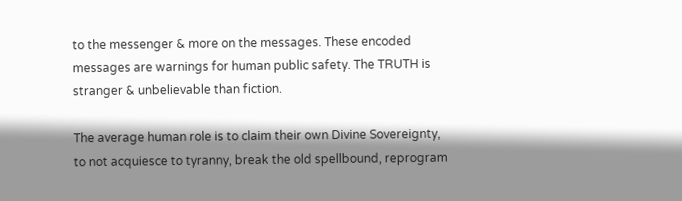to the messenger & more on the messages. These encoded messages are warnings for human public safety. The TRUTH is stranger & unbelievable than fiction.

The average human role is to claim their own Divine Sovereignty, to not acquiesce to tyranny, break the old spellbound, reprogram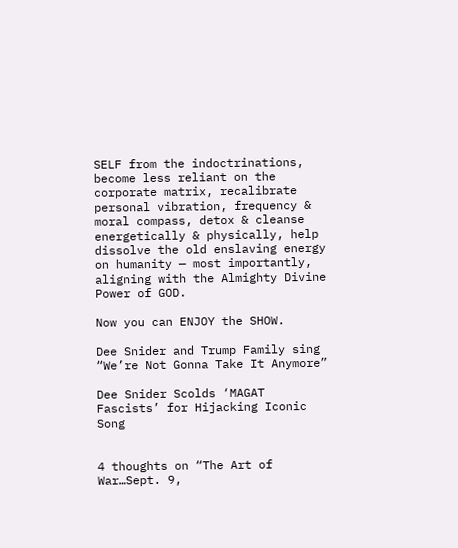SELF from the indoctrinations, become less reliant on the corporate matrix, recalibrate personal vibration, frequency & moral compass, detox & cleanse energetically & physically, help dissolve the old enslaving energy on humanity — most importantly, aligning with the Almighty Divine Power of GOD.

Now you can ENJOY the SHOW.

Dee Snider and Trump Family sing “We’re Not Gonna Take It Anymore”

Dee Snider Scolds ‘MAGAT Fascists’ for Hijacking Iconic Song


4 thoughts on “The Art of War…Sept. 9,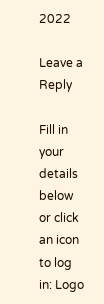2022

Leave a Reply

Fill in your details below or click an icon to log in: Logo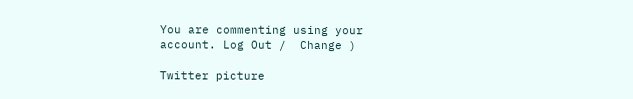You are commenting using your account. Log Out /  Change )

Twitter picture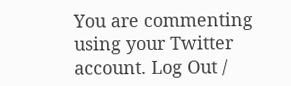You are commenting using your Twitter account. Log Out /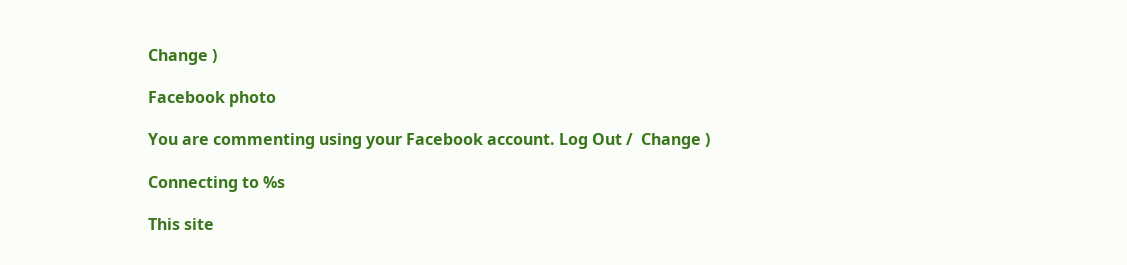Change )

Facebook photo

You are commenting using your Facebook account. Log Out /  Change )

Connecting to %s

This site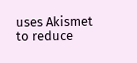uses Akismet to reduce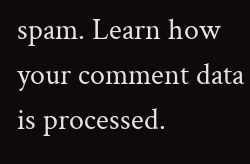spam. Learn how your comment data is processed.